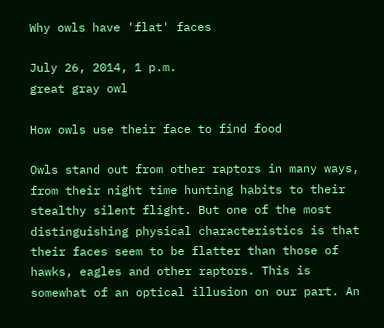Why owls have 'flat' faces

July 26, 2014, 1 p.m.
great gray owl

How owls use their face to find food

Owls stand out from other raptors in many ways, from their night time hunting habits to their stealthy silent flight. But one of the most distinguishing physical characteristics is that their faces seem to be flatter than those of hawks, eagles and other raptors. This is somewhat of an optical illusion on our part. An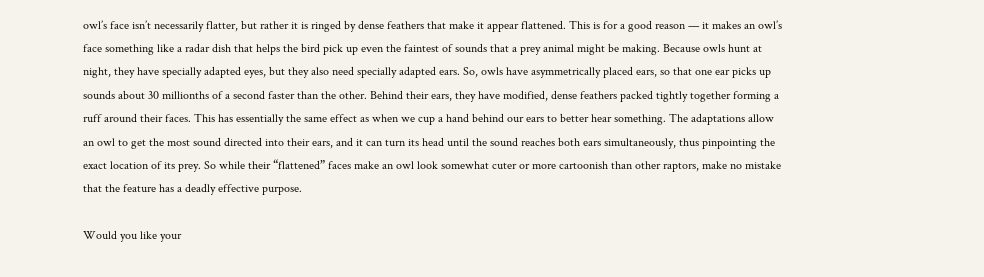owl’s face isn’t necessarily flatter, but rather it is ringed by dense feathers that make it appear flattened. This is for a good reason — it makes an owl’s face something like a radar dish that helps the bird pick up even the faintest of sounds that a prey animal might be making. Because owls hunt at night, they have specially adapted eyes, but they also need specially adapted ears. So, owls have asymmetrically placed ears, so that one ear picks up sounds about 30 millionths of a second faster than the other. Behind their ears, they have modified, dense feathers packed tightly together forming a ruff around their faces. This has essentially the same effect as when we cup a hand behind our ears to better hear something. The adaptations allow an owl to get the most sound directed into their ears, and it can turn its head until the sound reaches both ears simultaneously, thus pinpointing the exact location of its prey. So while their “flattened” faces make an owl look somewhat cuter or more cartoonish than other raptors, make no mistake that the feature has a deadly effective purpose.

Would you like your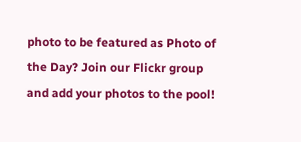photo to be featured as Photo of the Day? Join our Flickr group and add your photos to the pool!